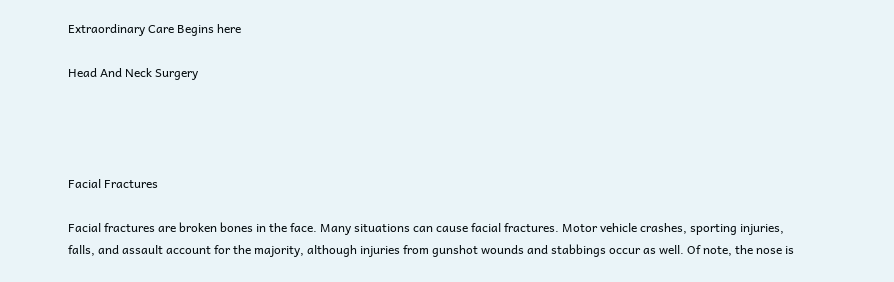Extraordinary Care Begins here

Head And Neck Surgery




Facial Fractures

Facial fractures are broken bones in the face. Many situations can cause facial fractures. Motor vehicle crashes, sporting injuries, falls, and assault account for the majority, although injuries from gunshot wounds and stabbings occur as well. Of note, the nose is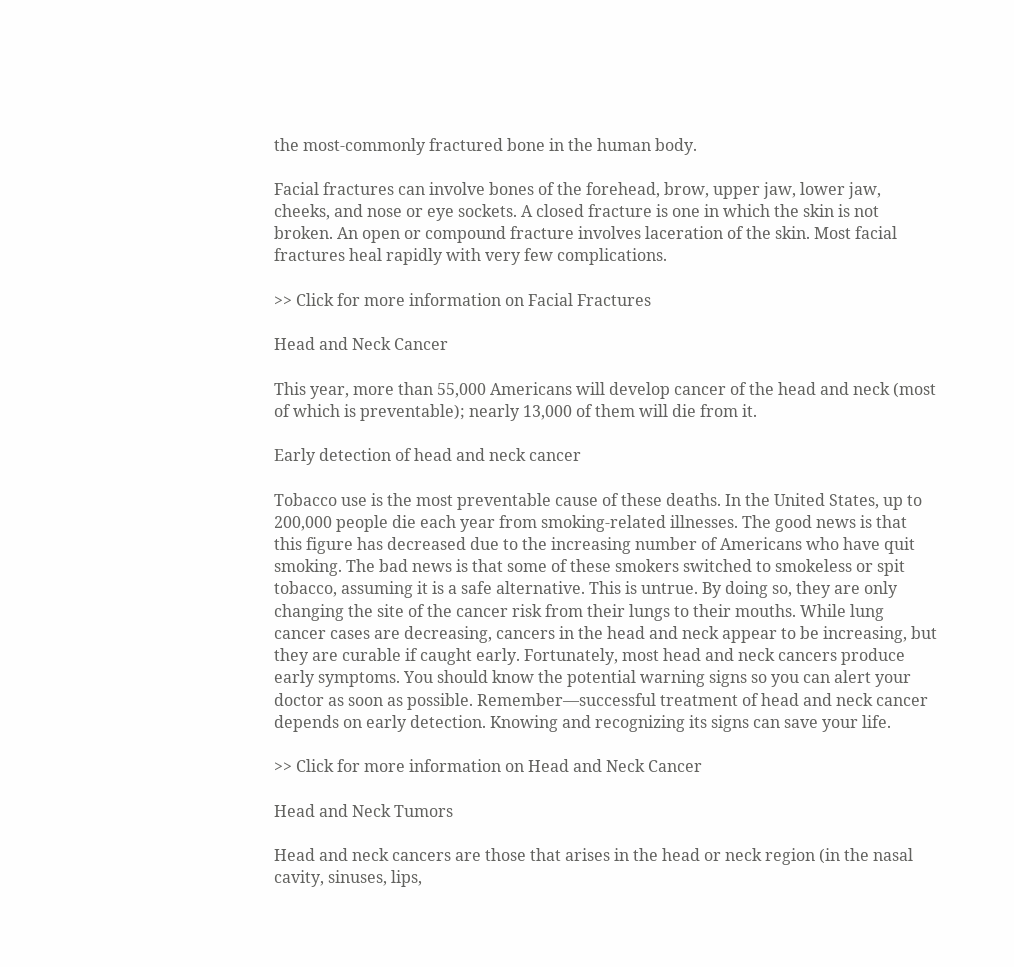the most-commonly fractured bone in the human body.

Facial fractures can involve bones of the forehead, brow, upper jaw, lower jaw, cheeks, and nose or eye sockets. A closed fracture is one in which the skin is not broken. An open or compound fracture involves laceration of the skin. Most facial fractures heal rapidly with very few complications.

>> Click for more information on Facial Fractures

Head and Neck Cancer

This year, more than 55,000 Americans will develop cancer of the head and neck (most of which is preventable); nearly 13,000 of them will die from it.

Early detection of head and neck cancer

Tobacco use is the most preventable cause of these deaths. In the United States, up to 200,000 people die each year from smoking-related illnesses. The good news is that this figure has decreased due to the increasing number of Americans who have quit smoking. The bad news is that some of these smokers switched to smokeless or spit tobacco, assuming it is a safe alternative. This is untrue. By doing so, they are only changing the site of the cancer risk from their lungs to their mouths. While lung cancer cases are decreasing, cancers in the head and neck appear to be increasing, but they are curable if caught early. Fortunately, most head and neck cancers produce early symptoms. You should know the potential warning signs so you can alert your doctor as soon as possible. Remember—successful treatment of head and neck cancer depends on early detection. Knowing and recognizing its signs can save your life.

>> Click for more information on Head and Neck Cancer

Head and Neck Tumors

Head and neck cancers are those that arises in the head or neck region (in the nasal cavity, sinuses, lips,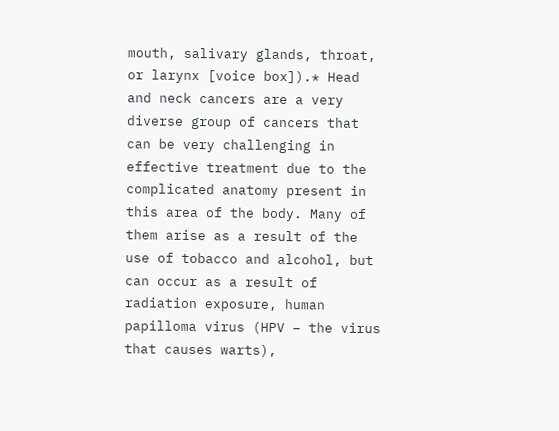mouth, salivary glands, throat, or larynx [voice box]).* Head and neck cancers are a very diverse group of cancers that can be very challenging in effective treatment due to the complicated anatomy present in this area of the body. Many of them arise as a result of the use of tobacco and alcohol, but can occur as a result of radiation exposure, human papilloma virus (HPV – the virus that causes warts),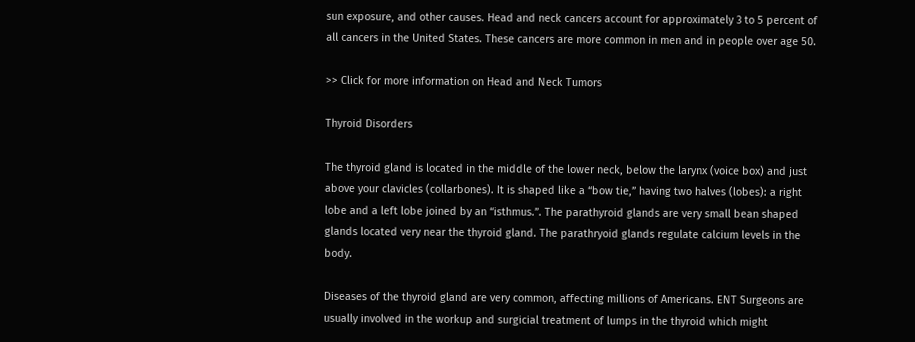sun exposure, and other causes. Head and neck cancers account for approximately 3 to 5 percent of all cancers in the United States. These cancers are more common in men and in people over age 50.

>> Click for more information on Head and Neck Tumors

Thyroid Disorders

The thyroid gland is located in the middle of the lower neck, below the larynx (voice box) and just above your clavicles (collarbones). It is shaped like a “bow tie,” having two halves (lobes): a right lobe and a left lobe joined by an “isthmus.”. The parathyroid glands are very small bean shaped glands located very near the thyroid gland. The parathryoid glands regulate calcium levels in the body.

Diseases of the thyroid gland are very common, affecting millions of Americans. ENT Surgeons are usually involved in the workup and surgicial treatment of lumps in the thyroid which might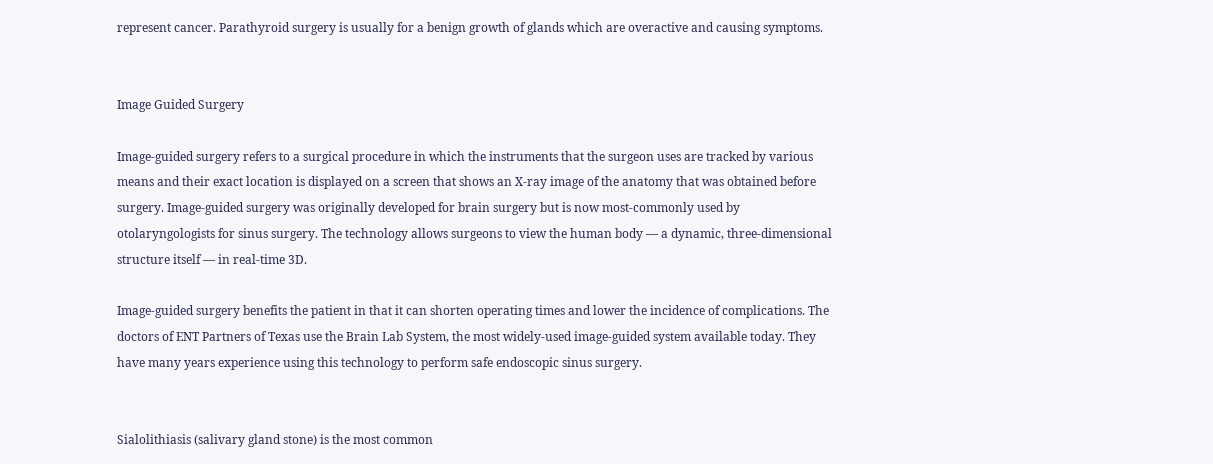represent cancer. Parathyroid surgery is usually for a benign growth of glands which are overactive and causing symptoms.


Image Guided Surgery

Image-guided surgery refers to a surgical procedure in which the instruments that the surgeon uses are tracked by various means and their exact location is displayed on a screen that shows an X-ray image of the anatomy that was obtained before surgery. Image-guided surgery was originally developed for brain surgery but is now most-commonly used by otolaryngologists for sinus surgery. The technology allows surgeons to view the human body — a dynamic, three-dimensional structure itself — in real-time 3D.

Image-guided surgery benefits the patient in that it can shorten operating times and lower the incidence of complications. The doctors of ENT Partners of Texas use the Brain Lab System, the most widely-used image-guided system available today. They have many years experience using this technology to perform safe endoscopic sinus surgery.


Sialolithiasis (salivary gland stone) is the most common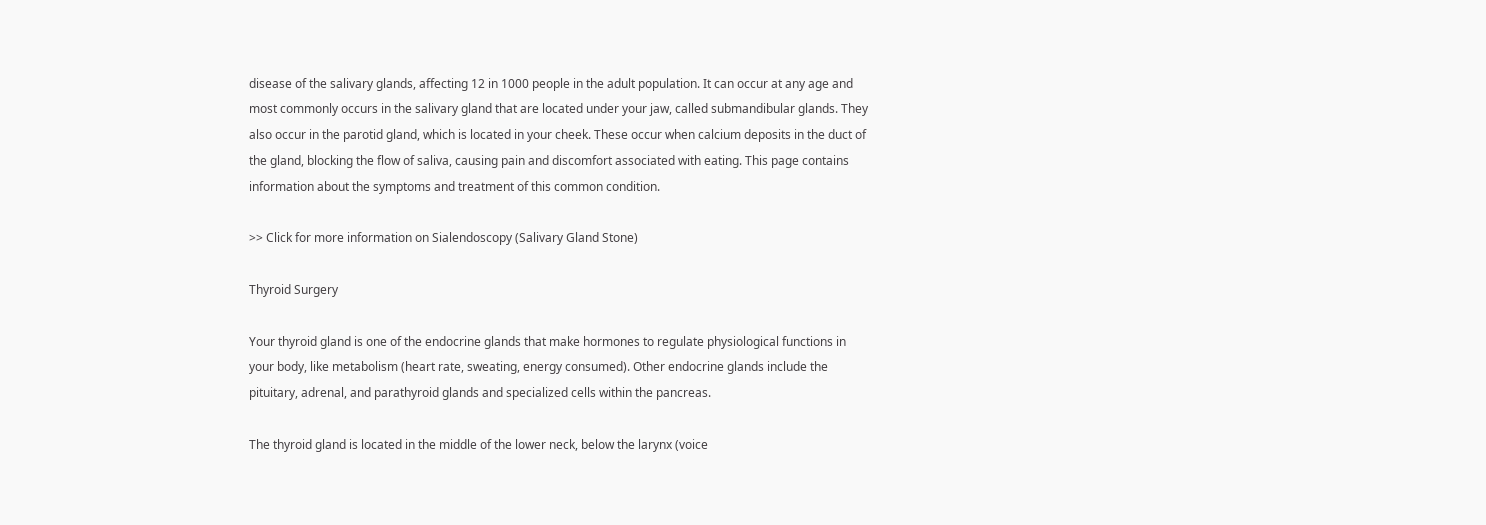disease of the salivary glands, affecting 12 in 1000 people in the adult population. It can occur at any age and most commonly occurs in the salivary gland that are located under your jaw, called submandibular glands. They also occur in the parotid gland, which is located in your cheek. These occur when calcium deposits in the duct of the gland, blocking the flow of saliva, causing pain and discomfort associated with eating. This page contains information about the symptoms and treatment of this common condition.

>> Click for more information on Sialendoscopy (Salivary Gland Stone)

Thyroid Surgery

Your thyroid gland is one of the endocrine glands that make hormones to regulate physiological functions in your body, like metabolism (heart rate, sweating, energy consumed). Other endocrine glands include the pituitary, adrenal, and parathyroid glands and specialized cells within the pancreas.

The thyroid gland is located in the middle of the lower neck, below the larynx (voice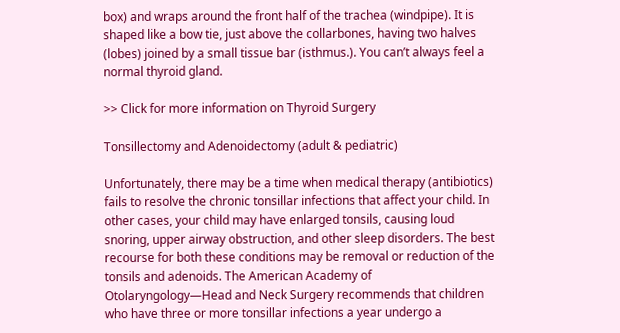box) and wraps around the front half of the trachea (windpipe). It is shaped like a bow tie, just above the collarbones, having two halves (lobes) joined by a small tissue bar (isthmus.). You can’t always feel a normal thyroid gland.

>> Click for more information on Thyroid Surgery

Tonsillectomy and Adenoidectomy (adult & pediatric)

Unfortunately, there may be a time when medical therapy (antibiotics) fails to resolve the chronic tonsillar infections that affect your child. In other cases, your child may have enlarged tonsils, causing loud snoring, upper airway obstruction, and other sleep disorders. The best recourse for both these conditions may be removal or reduction of the tonsils and adenoids. The American Academy of Otolaryngology—Head and Neck Surgery recommends that children who have three or more tonsillar infections a year undergo a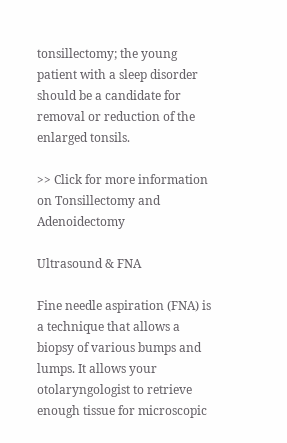tonsillectomy; the young patient with a sleep disorder should be a candidate for removal or reduction of the enlarged tonsils.

>> Click for more information on Tonsillectomy and Adenoidectomy

Ultrasound & FNA

Fine needle aspiration (FNA) is a technique that allows a biopsy of various bumps and lumps. It allows your otolaryngologist to retrieve enough tissue for microscopic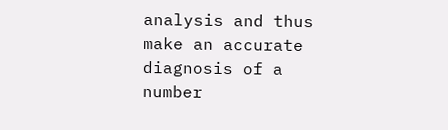analysis and thus make an accurate diagnosis of a number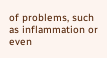of problems, such as inflammation or even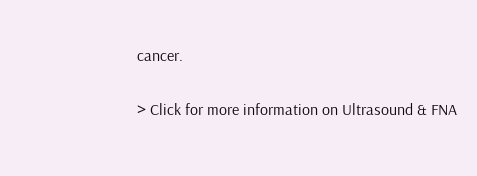cancer.

> Click for more information on Ultrasound & FNA